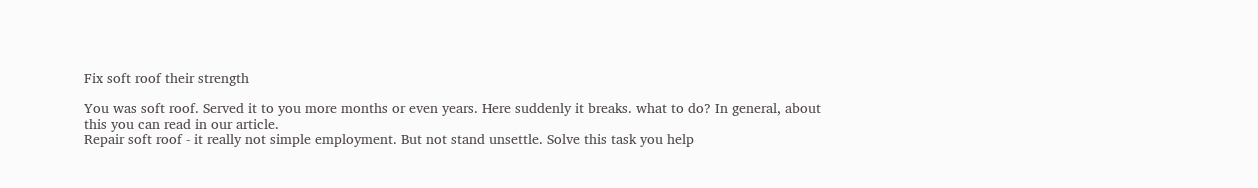Fix soft roof their strength

You was soft roof. Served it to you more months or even years. Here suddenly it breaks. what to do? In general, about this you can read in our article.
Repair soft roof - it really not simple employment. But not stand unsettle. Solve this task you help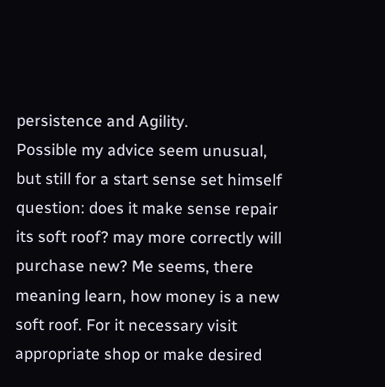persistence and Agility.
Possible my advice seem unusual, but still for a start sense set himself question: does it make sense repair its soft roof? may more correctly will purchase new? Me seems, there meaning learn, how money is a new soft roof. For it necessary visit appropriate shop or make desired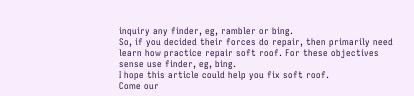inquiry any finder, eg, rambler or bing.
So, if you decided their forces do repair, then primarily need learn how practice repair soft roof. For these objectives sense use finder, eg, bing.
I hope this article could help you fix soft roof.
Come our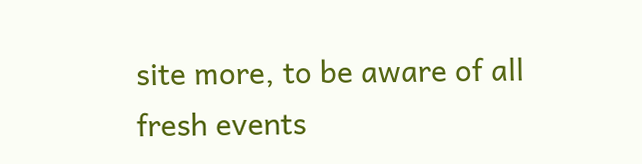site more, to be aware of all fresh events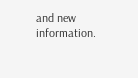and new information.